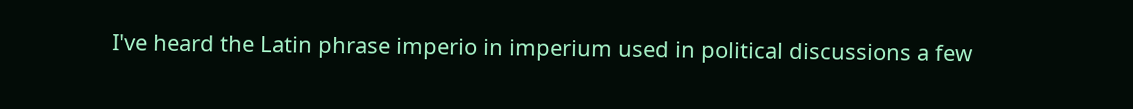I've heard the Latin phrase imperio in imperium used in political discussions a few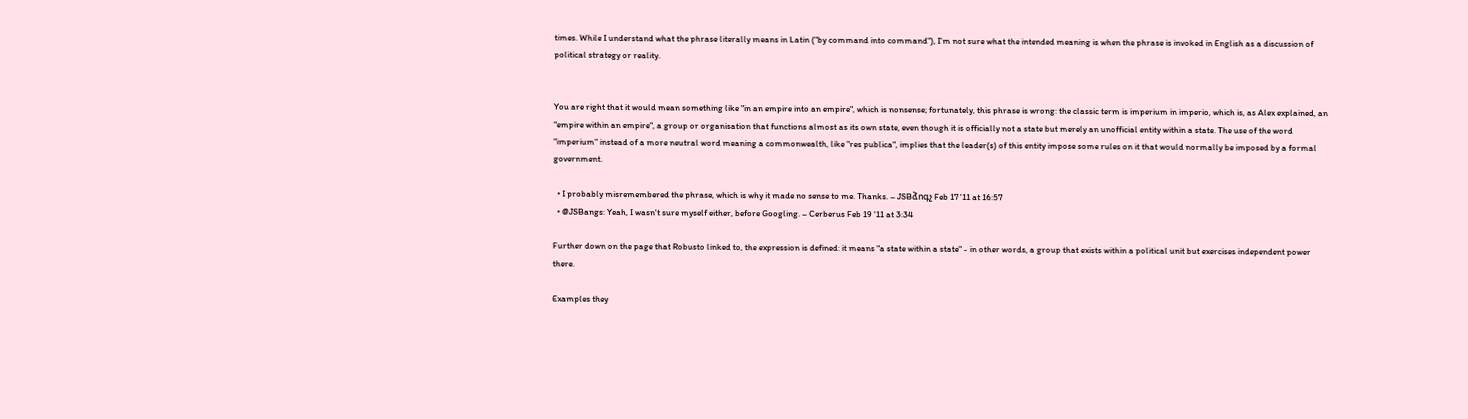times. While I understand what the phrase literally means in Latin ("by command into command"), I'm not sure what the intended meaning is when the phrase is invoked in English as a discussion of political strategy or reality.


You are right that it would mean something like "in an empire into an empire", which is nonsense; fortunately, this phrase is wrong: the classic term is imperium in imperio, which is, as Alex explained, an "empire within an empire", a group or organisation that functions almost as its own state, even though it is officially not a state but merely an unofficial entity within a state. The use of the word "imperium" instead of a more neutral word meaning a commonwealth, like "res publica", implies that the leader(s) of this entity impose some rules on it that would normally be imposed by a formal government.

  • I probably misremembered the phrase, which is why it made no sense to me. Thanks. – JSBձոգչ Feb 17 '11 at 16:57
  • @JSBangs: Yeah, I wasn't sure myself either, before Googling. – Cerberus Feb 19 '11 at 3:34

Further down on the page that Robusto linked to, the expression is defined: it means "a state within a state" - in other words, a group that exists within a political unit but exercises independent power there.

Examples they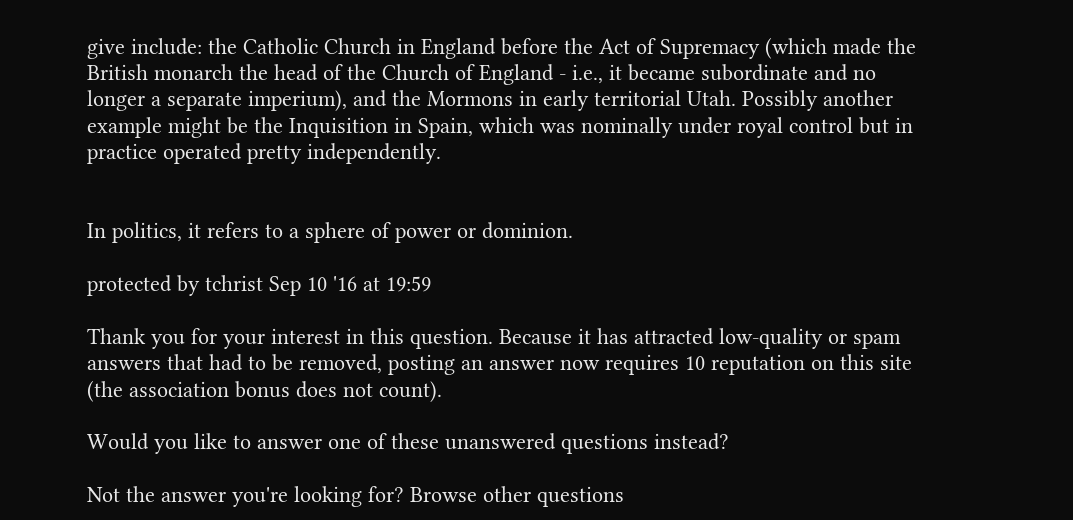give include: the Catholic Church in England before the Act of Supremacy (which made the British monarch the head of the Church of England - i.e., it became subordinate and no longer a separate imperium), and the Mormons in early territorial Utah. Possibly another example might be the Inquisition in Spain, which was nominally under royal control but in practice operated pretty independently.


In politics, it refers to a sphere of power or dominion.

protected by tchrist Sep 10 '16 at 19:59

Thank you for your interest in this question. Because it has attracted low-quality or spam answers that had to be removed, posting an answer now requires 10 reputation on this site (the association bonus does not count).

Would you like to answer one of these unanswered questions instead?

Not the answer you're looking for? Browse other questions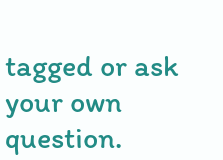tagged or ask your own question.